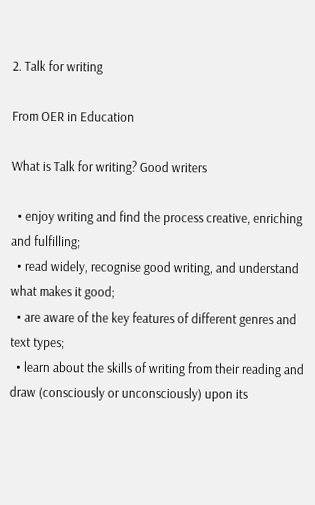2. Talk for writing

From OER in Education

What is Talk for writing? Good writers

  • enjoy writing and find the process creative, enriching and fulfilling;
  • read widely, recognise good writing, and understand what makes it good;
  • are aware of the key features of different genres and text types;
  • learn about the skills of writing from their reading and draw (consciously or unconsciously) upon its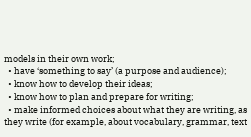models in their own work;
  • have ‘something to say’ (a purpose and audience);
  • know how to develop their ideas;
  • know how to plan and prepare for writing;
  • make informed choices about what they are writing, as they write (for example, about vocabulary, grammar, text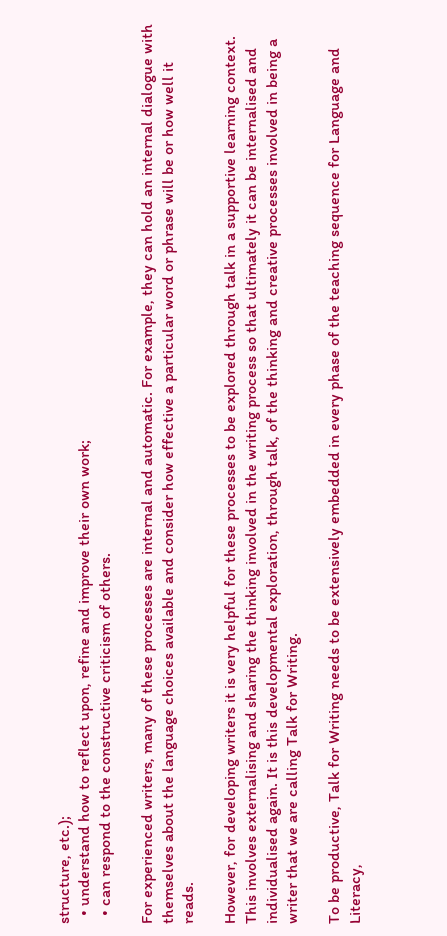structure, etc.);
  • understand how to reflect upon, refine and improve their own work;
  • can respond to the constructive criticism of others.

For experienced writers, many of these processes are internal and automatic. For example, they can hold an internal dialogue with themselves about the language choices available and consider how effective a particular word or phrase will be or how well it reads.

However, for developing writers it is very helpful for these processes to be explored through talk in a supportive learning context. This involves externalising and sharing the thinking involved in the writing process so that ultimately it can be internalised and individualised again. It is this developmental exploration, through talk, of the thinking and creative processes involved in being a writer that we are calling Talk for Writing.

To be productive, Talk for Writing needs to be extensively embedded in every phase of the teaching sequence for Language and Literacy,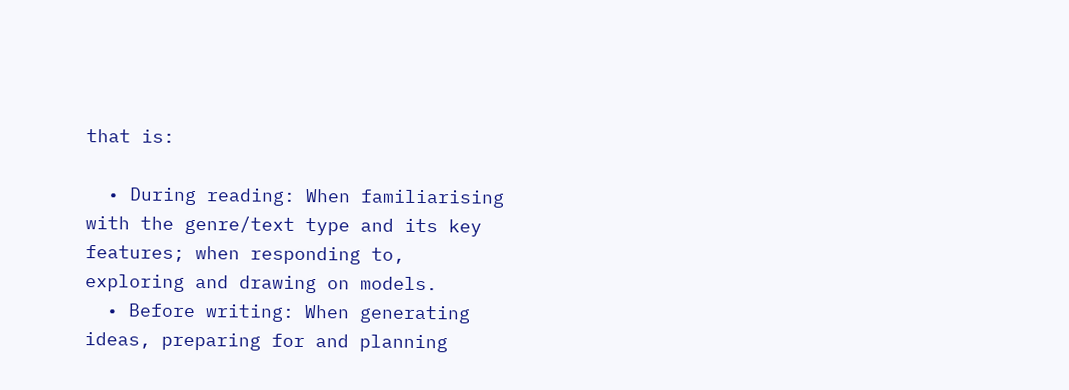that is:

  • During reading: When familiarising with the genre/text type and its key features; when responding to, exploring and drawing on models.
  • Before writing: When generating ideas, preparing for and planning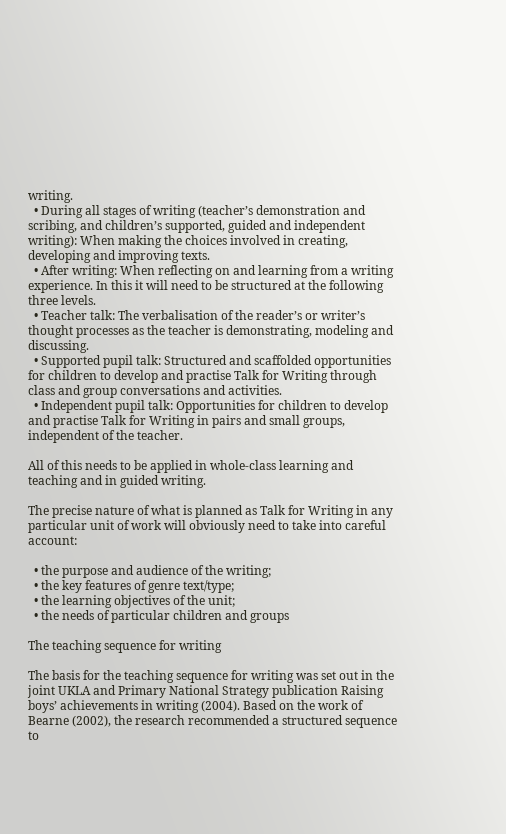writing.
  • During all stages of writing (teacher’s demonstration and scribing, and children’s supported, guided and independent writing): When making the choices involved in creating, developing and improving texts.
  • After writing: When reflecting on and learning from a writing experience. In this it will need to be structured at the following three levels.
  • Teacher talk: The verbalisation of the reader’s or writer’s thought processes as the teacher is demonstrating, modeling and discussing.
  • Supported pupil talk: Structured and scaffolded opportunities for children to develop and practise Talk for Writing through class and group conversations and activities.
  • Independent pupil talk: Opportunities for children to develop and practise Talk for Writing in pairs and small groups, independent of the teacher.

All of this needs to be applied in whole-class learning and teaching and in guided writing.

The precise nature of what is planned as Talk for Writing in any particular unit of work will obviously need to take into careful account:

  • the purpose and audience of the writing;
  • the key features of genre text/type;
  • the learning objectives of the unit;
  • the needs of particular children and groups

The teaching sequence for writing

The basis for the teaching sequence for writing was set out in the joint UKLA and Primary National Strategy publication Raising boys’ achievements in writing (2004). Based on the work of Bearne (2002), the research recommended a structured sequence to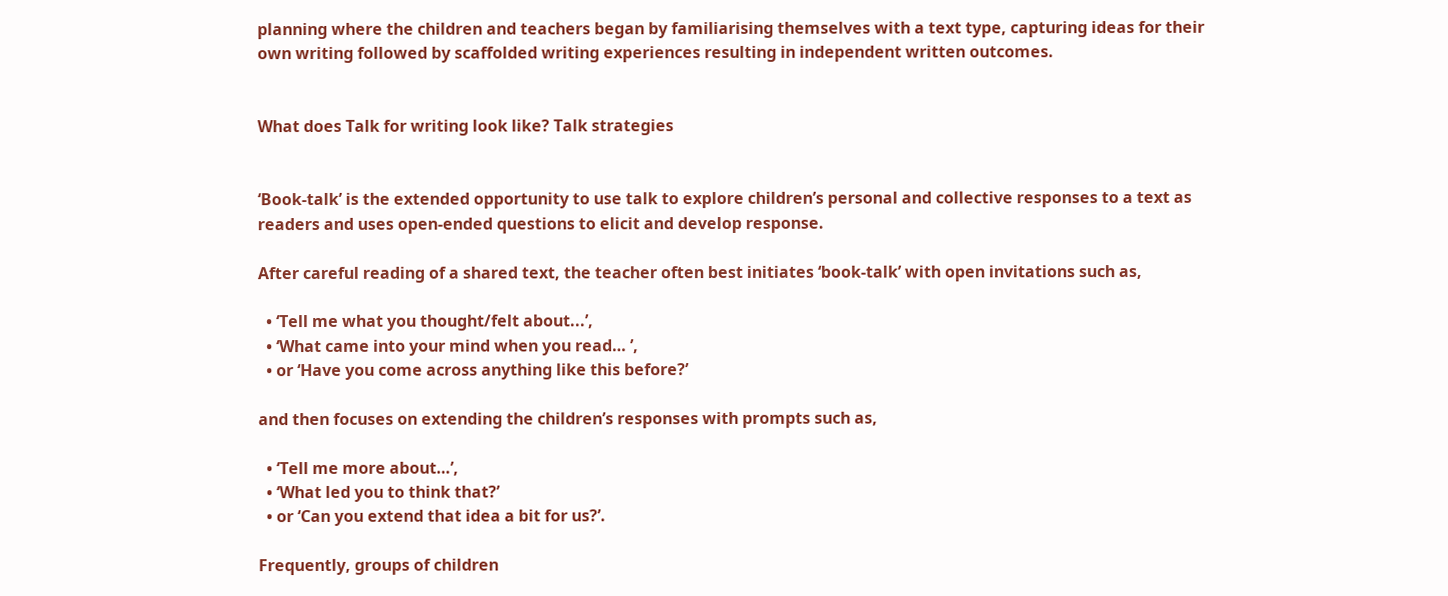planning where the children and teachers began by familiarising themselves with a text type, capturing ideas for their own writing followed by scaffolded writing experiences resulting in independent written outcomes.


What does Talk for writing look like? Talk strategies


‘Book-talk’ is the extended opportunity to use talk to explore children’s personal and collective responses to a text as readers and uses open-ended questions to elicit and develop response.

After careful reading of a shared text, the teacher often best initiates ‘book-talk’ with open invitations such as,

  • ‘Tell me what you thought/felt about...’,
  • ‘What came into your mind when you read… ’,
  • or ‘Have you come across anything like this before?’

and then focuses on extending the children’s responses with prompts such as,

  • ‘Tell me more about…’,
  • ‘What led you to think that?’
  • or ‘Can you extend that idea a bit for us?’.

Frequently, groups of children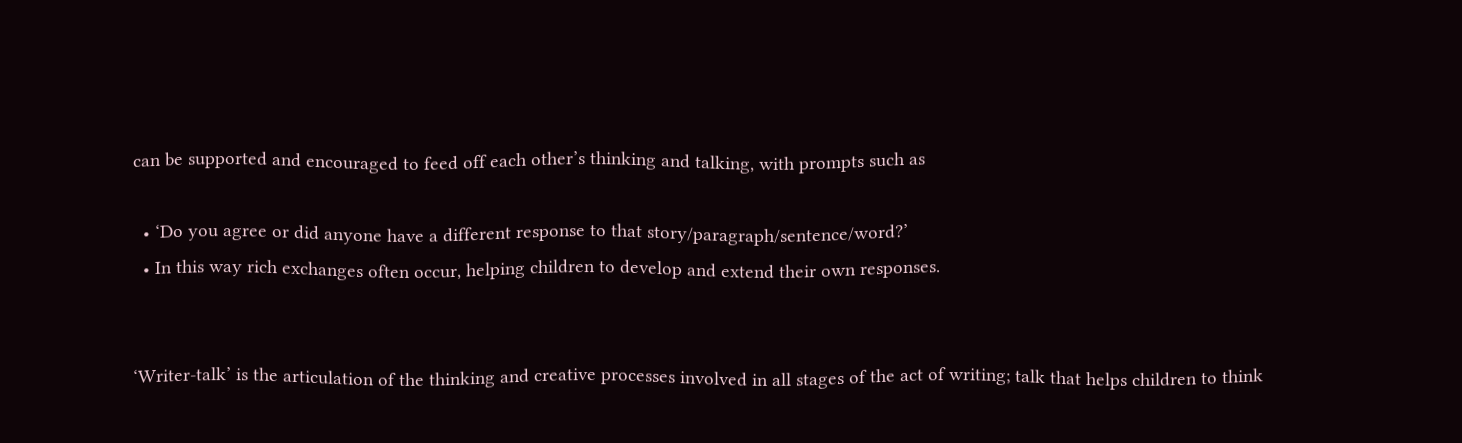can be supported and encouraged to feed off each other’s thinking and talking, with prompts such as

  • ‘Do you agree or did anyone have a different response to that story/paragraph/sentence/word?’
  • In this way rich exchanges often occur, helping children to develop and extend their own responses.


‘Writer-talk’ is the articulation of the thinking and creative processes involved in all stages of the act of writing; talk that helps children to think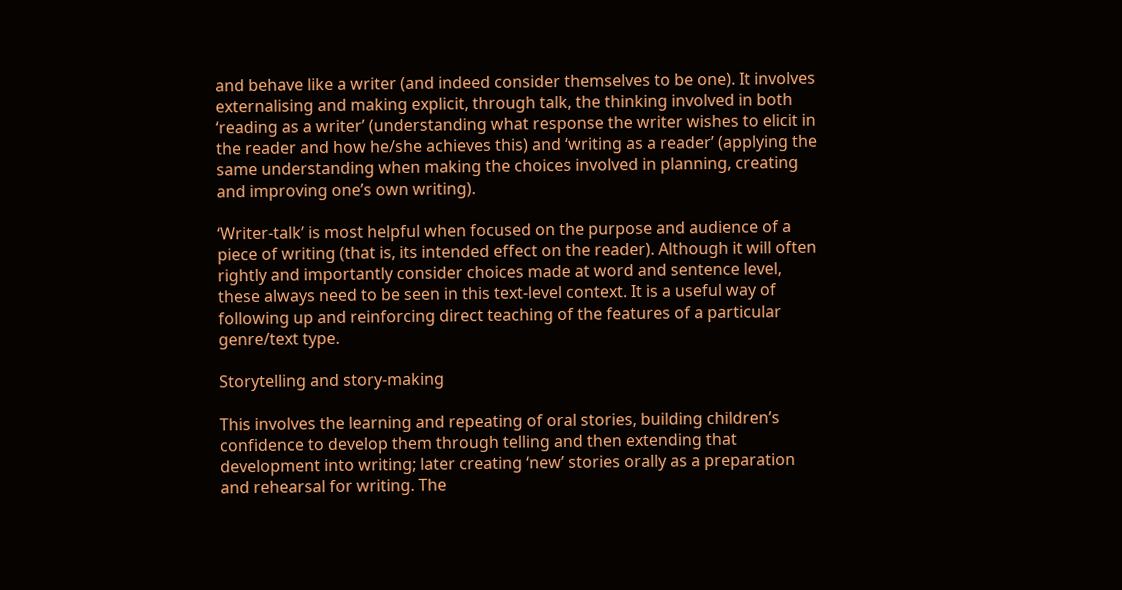and behave like a writer (and indeed consider themselves to be one). It involves externalising and making explicit, through talk, the thinking involved in both ‘reading as a writer’ (understanding what response the writer wishes to elicit in the reader and how he/she achieves this) and ‘writing as a reader’ (applying the same understanding when making the choices involved in planning, creating and improving one’s own writing).

‘Writer-talk’ is most helpful when focused on the purpose and audience of a piece of writing (that is, its intended effect on the reader). Although it will often rightly and importantly consider choices made at word and sentence level, these always need to be seen in this text-level context. It is a useful way of following up and reinforcing direct teaching of the features of a particular genre/text type.

Storytelling and story-making

This involves the learning and repeating of oral stories, building children’s confidence to develop them through telling and then extending that development into writing; later creating ‘new’ stories orally as a preparation and rehearsal for writing. The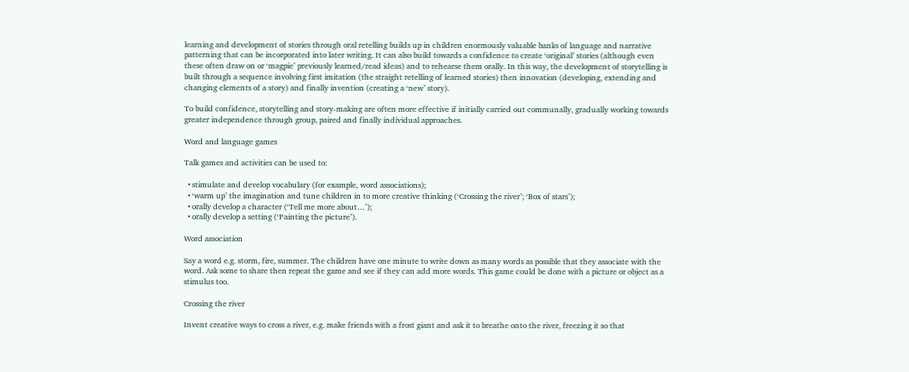learning and development of stories through oral retelling builds up in children enormously valuable banks of language and narrative patterning that can be incorporated into later writing. It can also build towards a confidence to create ‘original’ stories (although even these often draw on or ‘magpie’ previously learned/read ideas) and to rehearse them orally. In this way, the development of storytelling is built through a sequence involving first imitation (the straight retelling of learned stories) then innovation (developing, extending and changing elements of a story) and finally invention (creating a ‘new’ story).

To build confidence, storytelling and story-making are often more effective if initially carried out communally, gradually working towards greater independence through group, paired and finally individual approaches.

Word and language games

Talk games and activities can be used to:

  • stimulate and develop vocabulary (for example, word associations);
  • ‘warm up’ the imagination and tune children in to more creative thinking (‘Crossing the river’; ‘Box of stars’);
  • orally develop a character (‘Tell me more about…’);
  • orally develop a setting (‘Painting the picture’).

Word association

Say a word e.g. storm, fire, summer. The children have one minute to write down as many words as possible that they associate with the word. Ask some to share then repeat the game and see if they can add more words. This game could be done with a picture or object as a stimulus too.

Crossing the river

Invent creative ways to cross a river, e.g. make friends with a frost giant and ask it to breathe onto the river, freezing it so that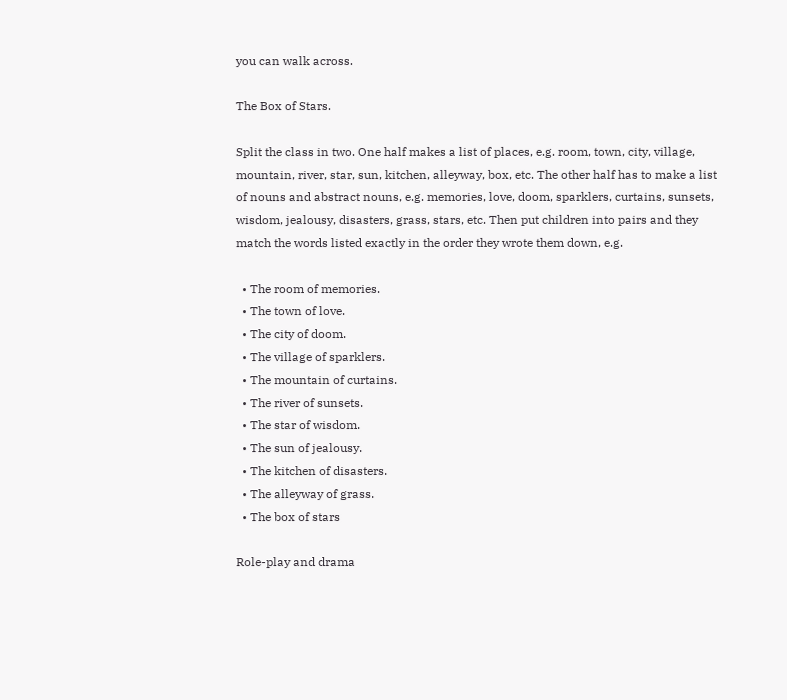you can walk across.

The Box of Stars.

Split the class in two. One half makes a list of places, e.g. room, town, city, village, mountain, river, star, sun, kitchen, alleyway, box, etc. The other half has to make a list of nouns and abstract nouns, e.g. memories, love, doom, sparklers, curtains, sunsets, wisdom, jealousy, disasters, grass, stars, etc. Then put children into pairs and they match the words listed exactly in the order they wrote them down, e.g.

  • The room of memories.
  • The town of love.
  • The city of doom.
  • The village of sparklers.
  • The mountain of curtains.
  • The river of sunsets.
  • The star of wisdom.
  • The sun of jealousy.
  • The kitchen of disasters.
  • The alleyway of grass.
  • The box of stars

Role-play and drama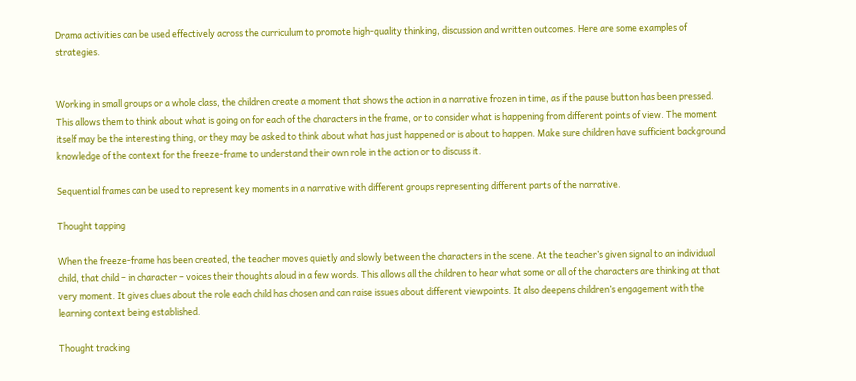Drama activities can be used effectively across the curriculum to promote high-quality thinking, discussion and written outcomes. Here are some examples of strategies.


Working in small groups or a whole class, the children create a moment that shows the action in a narrative frozen in time, as if the pause button has been pressed. This allows them to think about what is going on for each of the characters in the frame, or to consider what is happening from different points of view. The moment itself may be the interesting thing, or they may be asked to think about what has just happened or is about to happen. Make sure children have sufficient background knowledge of the context for the freeze-frame to understand their own role in the action or to discuss it.

Sequential frames can be used to represent key moments in a narrative with different groups representing different parts of the narrative.

Thought tapping

When the freeze-frame has been created, the teacher moves quietly and slowly between the characters in the scene. At the teacher’s given signal to an individual child, that child – in character – voices their thoughts aloud in a few words. This allows all the children to hear what some or all of the characters are thinking at that very moment. It gives clues about the role each child has chosen and can raise issues about different viewpoints. It also deepens children’s engagement with the learning context being established.

Thought tracking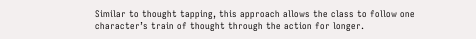Similar to thought tapping, this approach allows the class to follow one character’s train of thought through the action for longer.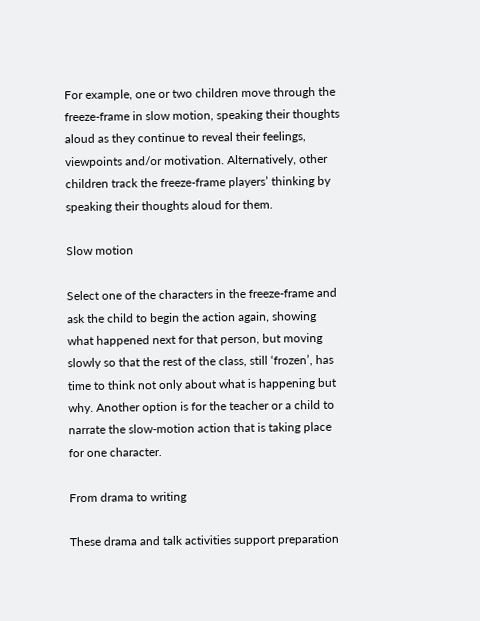For example, one or two children move through the freeze-frame in slow motion, speaking their thoughts aloud as they continue to reveal their feelings, viewpoints and/or motivation. Alternatively, other children track the freeze-frame players’ thinking by speaking their thoughts aloud for them.

Slow motion

Select one of the characters in the freeze-frame and ask the child to begin the action again, showing what happened next for that person, but moving slowly so that the rest of the class, still ‘frozen’, has time to think not only about what is happening but why. Another option is for the teacher or a child to narrate the slow-motion action that is taking place for one character.

From drama to writing

These drama and talk activities support preparation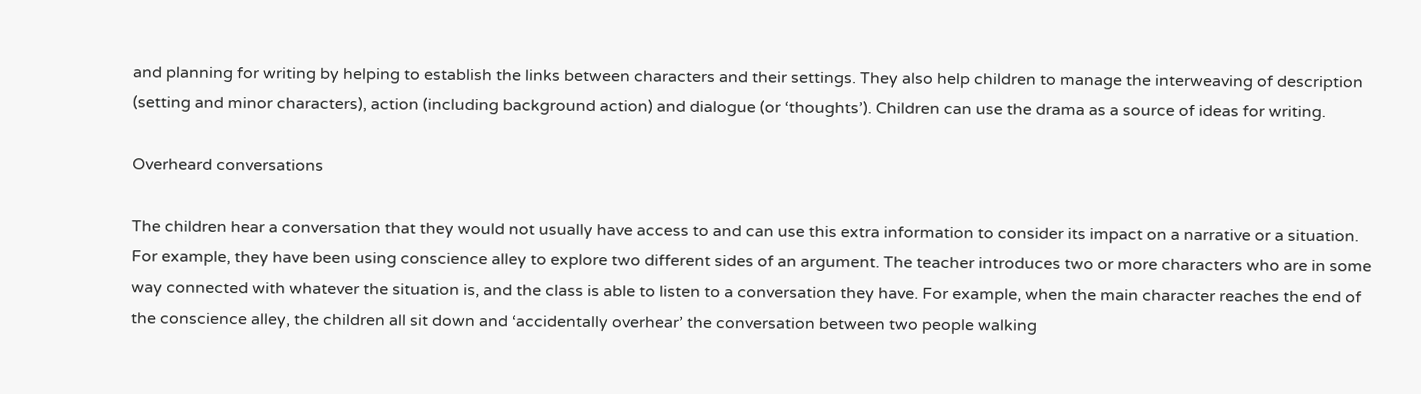and planning for writing by helping to establish the links between characters and their settings. They also help children to manage the interweaving of description (setting and minor characters), action (including background action) and dialogue (or ‘thoughts’). Children can use the drama as a source of ideas for writing.

Overheard conversations

The children hear a conversation that they would not usually have access to and can use this extra information to consider its impact on a narrative or a situation. For example, they have been using conscience alley to explore two different sides of an argument. The teacher introduces two or more characters who are in some way connected with whatever the situation is, and the class is able to listen to a conversation they have. For example, when the main character reaches the end of the conscience alley, the children all sit down and ‘accidentally overhear’ the conversation between two people walking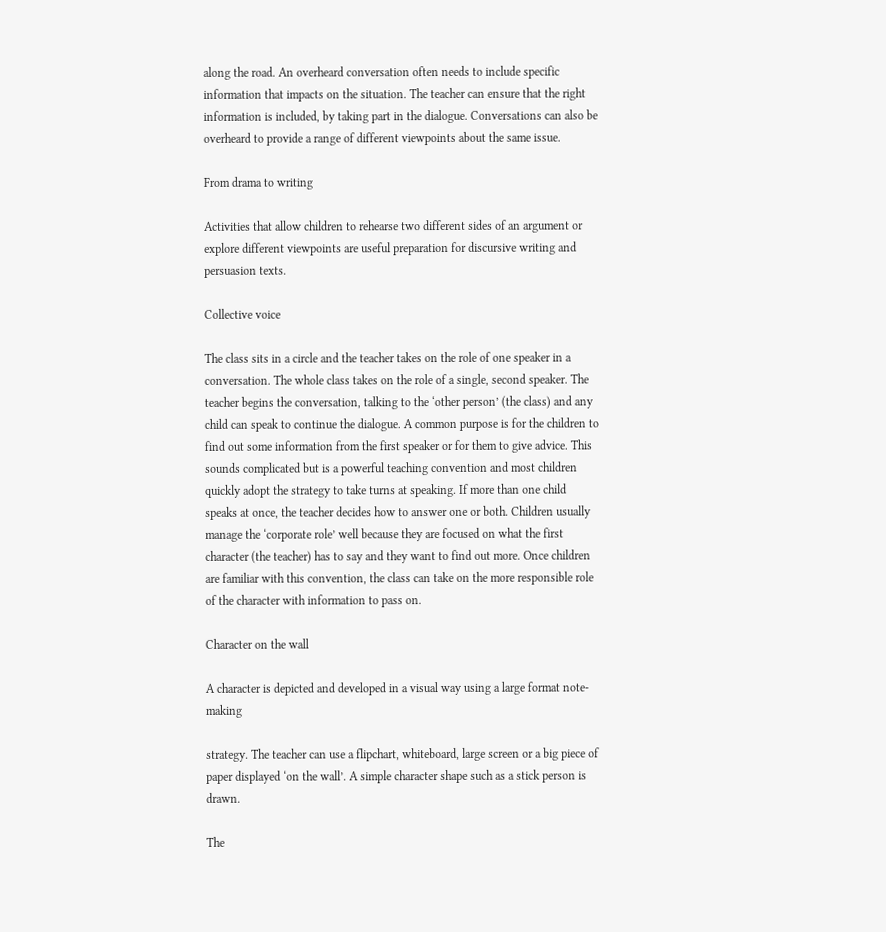along the road. An overheard conversation often needs to include specific information that impacts on the situation. The teacher can ensure that the right information is included, by taking part in the dialogue. Conversations can also be overheard to provide a range of different viewpoints about the same issue.

From drama to writing

Activities that allow children to rehearse two different sides of an argument or explore different viewpoints are useful preparation for discursive writing and persuasion texts.

Collective voice

The class sits in a circle and the teacher takes on the role of one speaker in a conversation. The whole class takes on the role of a single, second speaker. The teacher begins the conversation, talking to the ‘other person’ (the class) and any child can speak to continue the dialogue. A common purpose is for the children to find out some information from the first speaker or for them to give advice. This sounds complicated but is a powerful teaching convention and most children quickly adopt the strategy to take turns at speaking. If more than one child speaks at once, the teacher decides how to answer one or both. Children usually manage the ‘corporate role’ well because they are focused on what the first character (the teacher) has to say and they want to find out more. Once children are familiar with this convention, the class can take on the more responsible role of the character with information to pass on.

Character on the wall

A character is depicted and developed in a visual way using a large format note-making

strategy. The teacher can use a flipchart, whiteboard, large screen or a big piece of paper displayed ‘on the wall’. A simple character shape such as a stick person is drawn.

The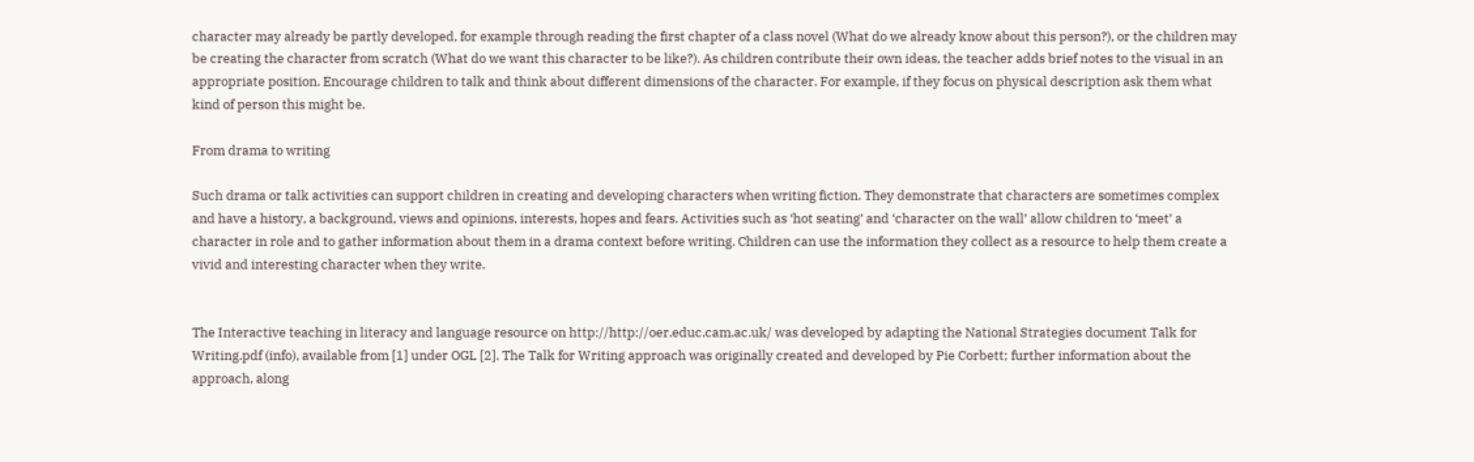character may already be partly developed, for example through reading the first chapter of a class novel (What do we already know about this person?), or the children may be creating the character from scratch (What do we want this character to be like?). As children contribute their own ideas, the teacher adds brief notes to the visual in an appropriate position. Encourage children to talk and think about different dimensions of the character. For example, if they focus on physical description ask them what kind of person this might be.

From drama to writing

Such drama or talk activities can support children in creating and developing characters when writing fiction. They demonstrate that characters are sometimes complex and have a history, a background, views and opinions, interests, hopes and fears. Activities such as ‘hot seating’ and ‘character on the wall’ allow children to ‘meet’ a character in role and to gather information about them in a drama context before writing. Children can use the information they collect as a resource to help them create a vivid and interesting character when they write.


The Interactive teaching in literacy and language resource on http://http://oer.educ.cam.ac.uk/ was developed by adapting the National Strategies document Talk for Writing.pdf (info), available from [1] under OGL [2]. The Talk for Writing approach was originally created and developed by Pie Corbett; further information about the approach, along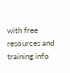with free resources and training info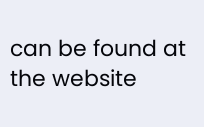can be found at the website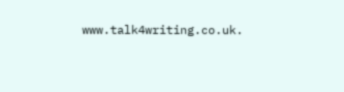www.talk4writing.co.uk.